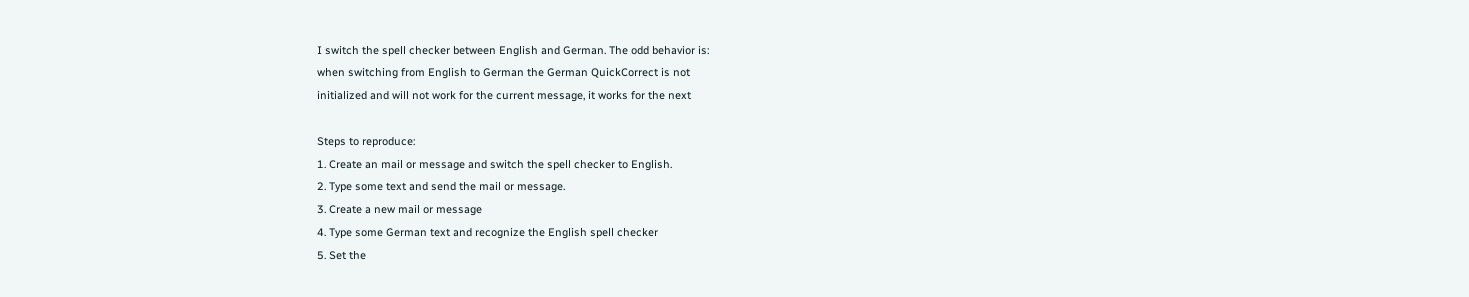I switch the spell checker between English and German. The odd behavior is:
when switching from English to German the German QuickCorrect is not
initialized and will not work for the current message, it works for the next

Steps to reproduce:
1. Create an mail or message and switch the spell checker to English.
2. Type some text and send the mail or message.
3. Create a new mail or message
4. Type some German text and recognize the English spell checker
5. Set the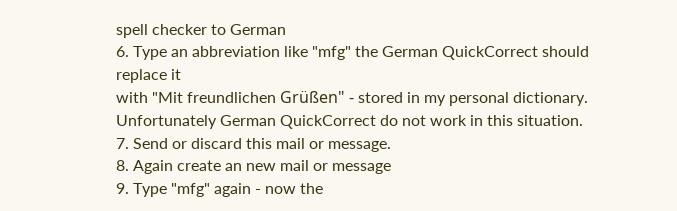spell checker to German
6. Type an abbreviation like "mfg" the German QuickCorrect should replace it
with "Mit freundlichen Grüßen" - stored in my personal dictionary.
Unfortunately German QuickCorrect do not work in this situation.
7. Send or discard this mail or message.
8. Again create an new mail or message
9. Type "mfg" again - now the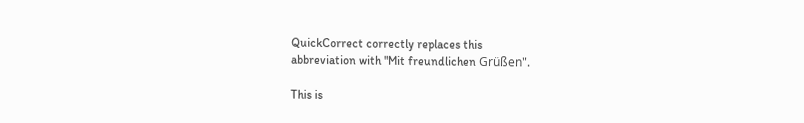QuickCorrect correctly replaces this
abbreviation with "Mit freundlichen Grüßen".

This is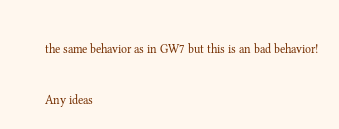the same behavior as in GW7 but this is an bad behavior!

Any ideas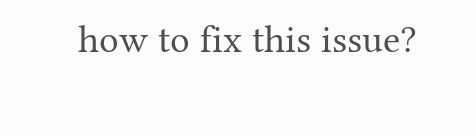how to fix this issue?